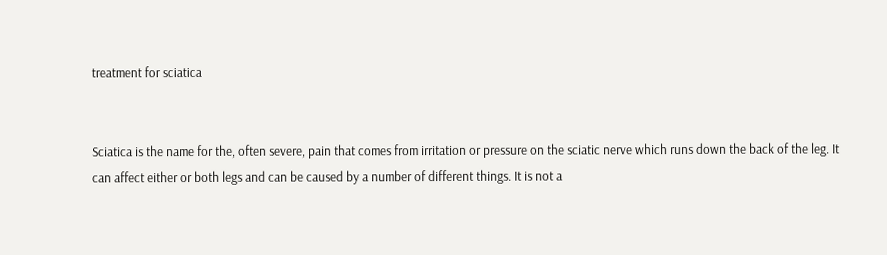treatment for sciatica


Sciatica is the name for the, often severe, pain that comes from irritation or pressure on the sciatic nerve which runs down the back of the leg. It can affect either or both legs and can be caused by a number of different things. It is not a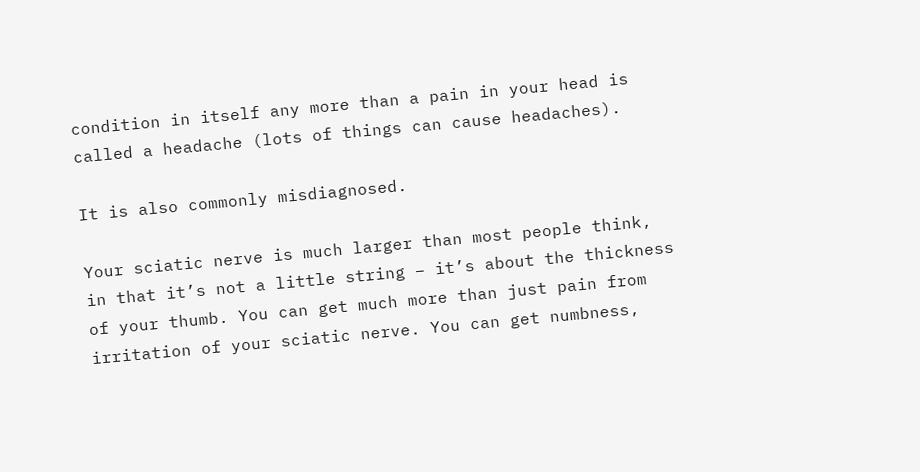condition in itself any more than a pain in your head is called a headache (lots of things can cause headaches).

It is also commonly misdiagnosed.

Your sciatic nerve is much larger than most people think, in that it’s not a little string – it’s about the thickness of your thumb. You can get much more than just pain from irritation of your sciatic nerve. You can get numbness,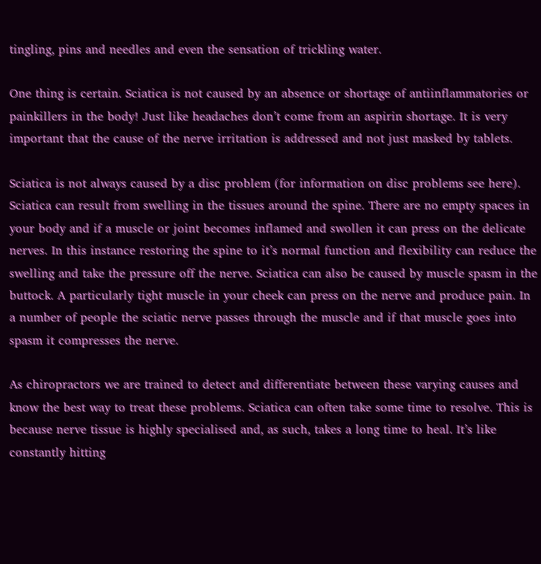tingling, pins and needles and even the sensation of trickling water.

One thing is certain. Sciatica is not caused by an absence or shortage of antiinflammatories or painkillers in the body! Just like headaches don’t come from an aspirin shortage. It is very important that the cause of the nerve irritation is addressed and not just masked by tablets.

Sciatica is not always caused by a disc problem (for information on disc problems see here). Sciatica can result from swelling in the tissues around the spine. There are no empty spaces in your body and if a muscle or joint becomes inflamed and swollen it can press on the delicate nerves. In this instance restoring the spine to it’s normal function and flexibility can reduce the swelling and take the pressure off the nerve. Sciatica can also be caused by muscle spasm in the buttock. A particularly tight muscle in your cheek can press on the nerve and produce pain. In a number of people the sciatic nerve passes through the muscle and if that muscle goes into spasm it compresses the nerve.

As chiropractors we are trained to detect and differentiate between these varying causes and know the best way to treat these problems. Sciatica can often take some time to resolve. This is because nerve tissue is highly specialised and, as such, takes a long time to heal. It’s like constantly hitting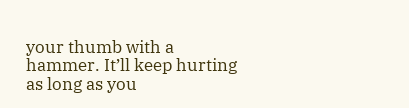your thumb with a hammer. It’ll keep hurting as long as you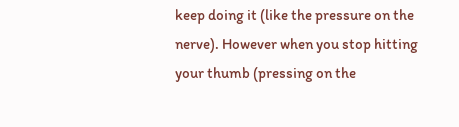keep doing it (like the pressure on the nerve). However when you stop hitting your thumb (pressing on the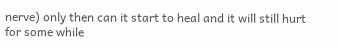nerve) only then can it start to heal and it will still hurt for some while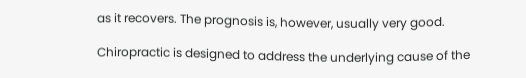as it recovers. The prognosis is, however, usually very good.

Chiropractic is designed to address the underlying cause of the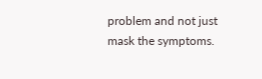problem and not just mask the symptoms.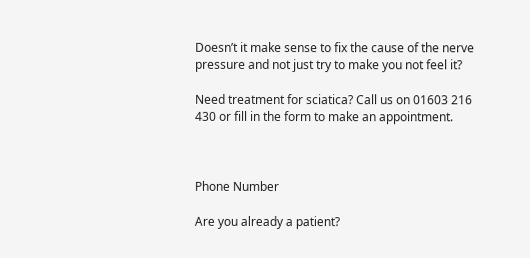Doesn’t it make sense to fix the cause of the nerve pressure and not just try to make you not feel it?

Need treatment for sciatica? Call us on 01603 216 430 or fill in the form to make an appointment.



Phone Number

Are you already a patient?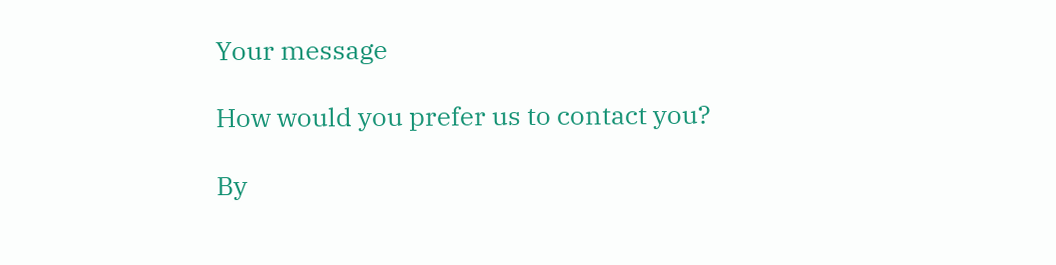Your message

How would you prefer us to contact you?

By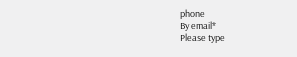phone
By email*
Please type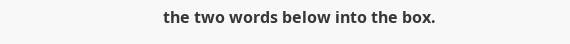the two words below into the box.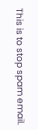This is to stop spam email.